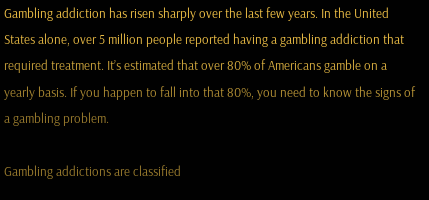Gambling addiction has risen sharply over the last few years. In the United States alone, over 5 million people reported having a gambling addiction that required treatment. It’s estimated that over 80% of Americans gamble on a yearly basis. If you happen to fall into that 80%, you need to know the signs of a gambling problem.

Gambling addictions are classified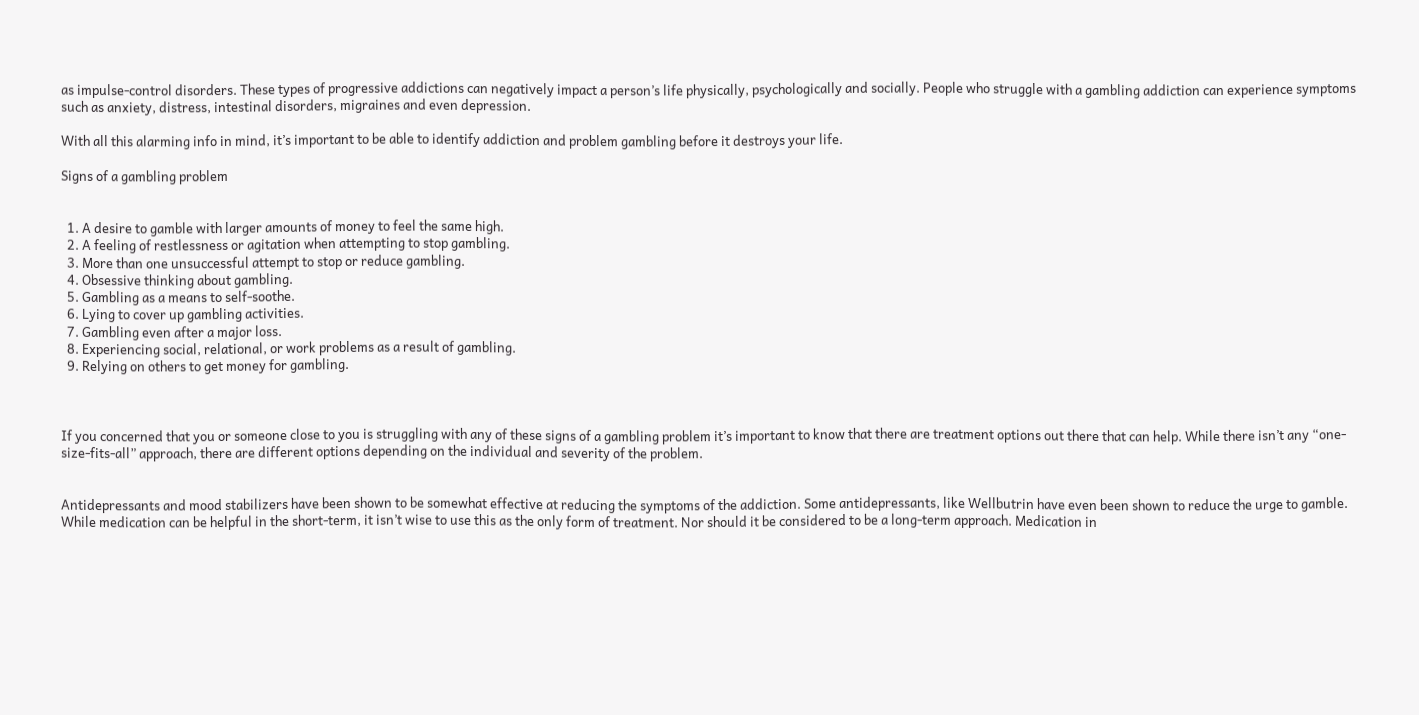as impulse-control disorders. These types of progressive addictions can negatively impact a person’s life physically, psychologically and socially. People who struggle with a gambling addiction can experience symptoms such as anxiety, distress, intestinal disorders, migraines and even depression.

With all this alarming info in mind, it’s important to be able to identify addiction and problem gambling before it destroys your life.

Signs of a gambling problem


  1. A desire to gamble with larger amounts of money to feel the same high.
  2. A feeling of restlessness or agitation when attempting to stop gambling.
  3. More than one unsuccessful attempt to stop or reduce gambling.
  4. Obsessive thinking about gambling.
  5. Gambling as a means to self-soothe.
  6. Lying to cover up gambling activities.
  7. Gambling even after a major loss.
  8. Experiencing social, relational, or work problems as a result of gambling.
  9. Relying on others to get money for gambling.



If you concerned that you or someone close to you is struggling with any of these signs of a gambling problem it’s important to know that there are treatment options out there that can help. While there isn’t any “one-size-fits-all” approach, there are different options depending on the individual and severity of the problem.


Antidepressants and mood stabilizers have been shown to be somewhat effective at reducing the symptoms of the addiction. Some antidepressants, like Wellbutrin have even been shown to reduce the urge to gamble. While medication can be helpful in the short-term, it isn’t wise to use this as the only form of treatment. Nor should it be considered to be a long-term approach. Medication in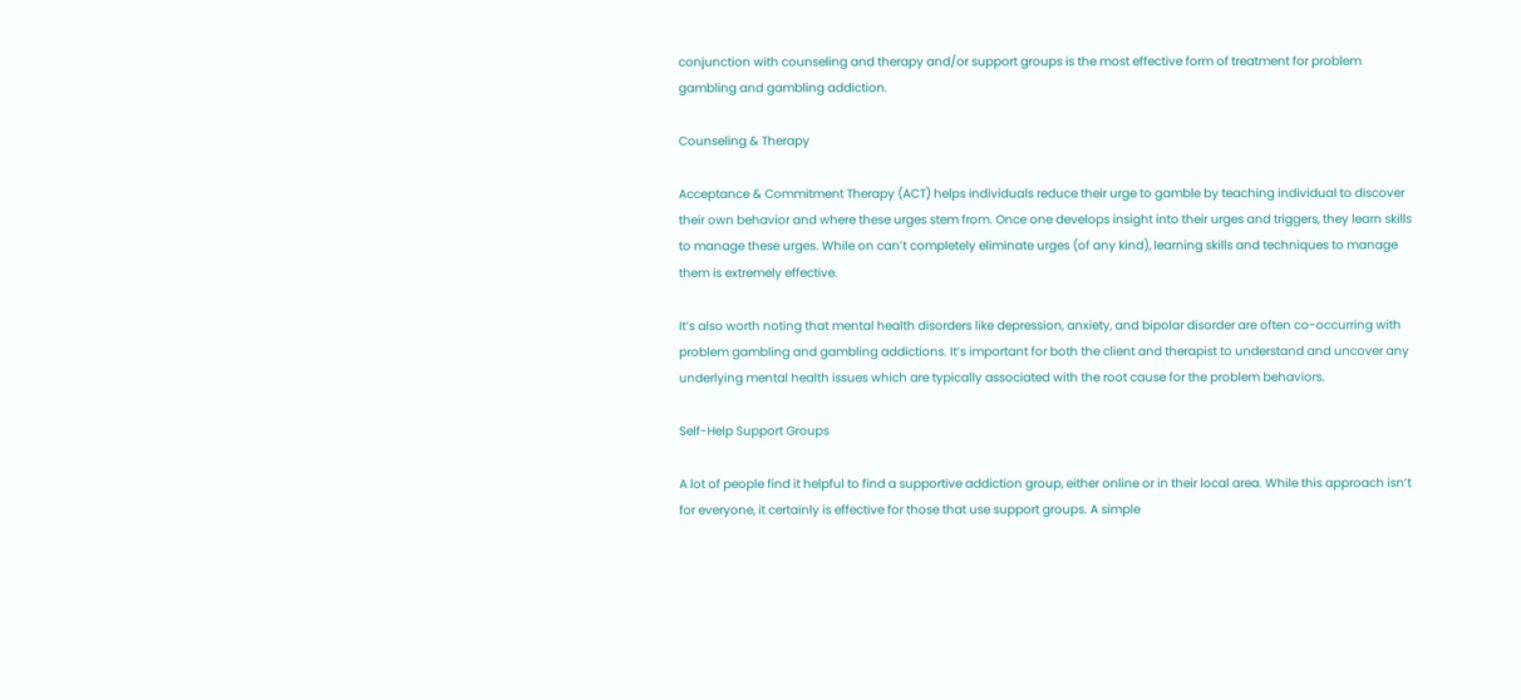conjunction with counseling and therapy and/or support groups is the most effective form of treatment for problem gambling and gambling addiction.

Counseling & Therapy

Acceptance & Commitment Therapy (ACT) helps individuals reduce their urge to gamble by teaching individual to discover their own behavior and where these urges stem from. Once one develops insight into their urges and triggers, they learn skills to manage these urges. While on can’t completely eliminate urges (of any kind), learning skills and techniques to manage them is extremely effective.

It’s also worth noting that mental health disorders like depression, anxiety, and bipolar disorder are often co-occurring with problem gambling and gambling addictions. It’s important for both the client and therapist to understand and uncover any underlying mental health issues which are typically associated with the root cause for the problem behaviors.

Self-Help Support Groups

A lot of people find it helpful to find a supportive addiction group, either online or in their local area. While this approach isn’t for everyone, it certainly is effective for those that use support groups. A simple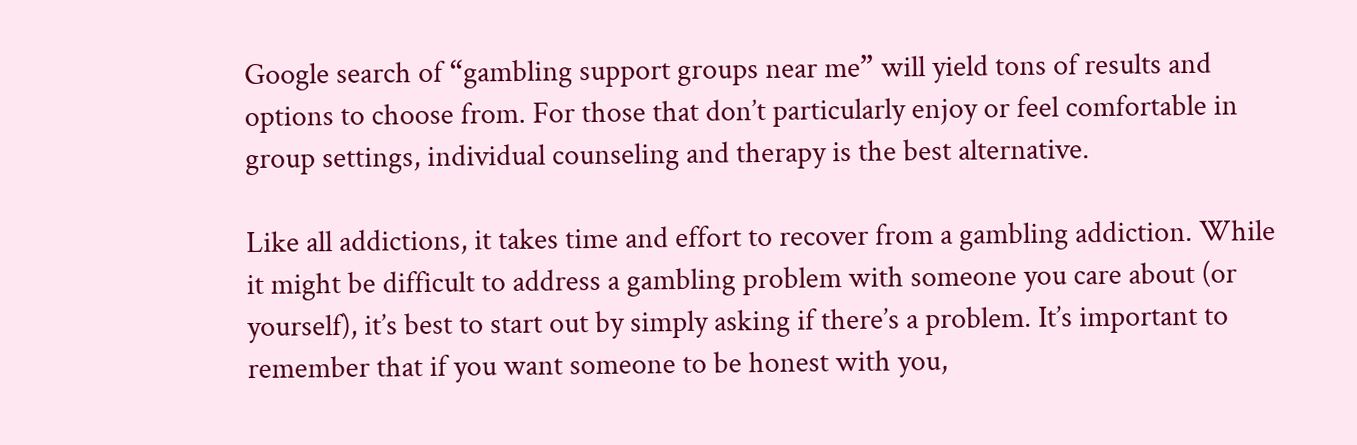Google search of “gambling support groups near me” will yield tons of results and options to choose from. For those that don’t particularly enjoy or feel comfortable in group settings, individual counseling and therapy is the best alternative.

Like all addictions, it takes time and effort to recover from a gambling addiction. While it might be difficult to address a gambling problem with someone you care about (or yourself), it’s best to start out by simply asking if there’s a problem. It’s important to remember that if you want someone to be honest with you,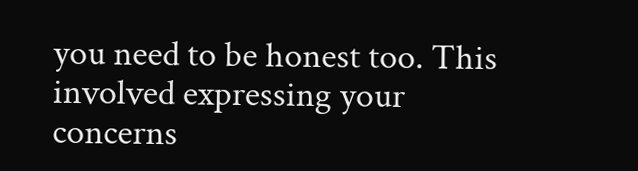you need to be honest too. This involved expressing your concerns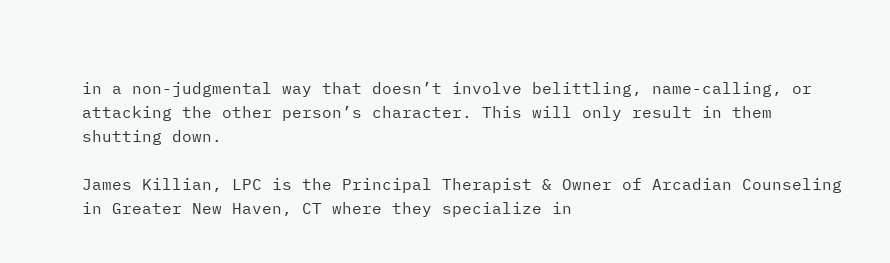in a non-judgmental way that doesn’t involve belittling, name-calling, or attacking the other person’s character. This will only result in them shutting down.

James Killian, LPC is the Principal Therapist & Owner of Arcadian Counseling in Greater New Haven, CT where they specialize in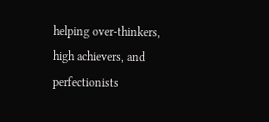helping over-thinkers, high achievers, and perfectionists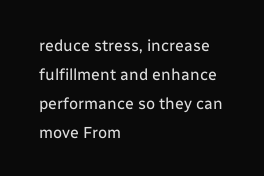reduce stress, increase fulfillment and enhance performance so they can move From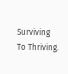Surviving To Thriving.